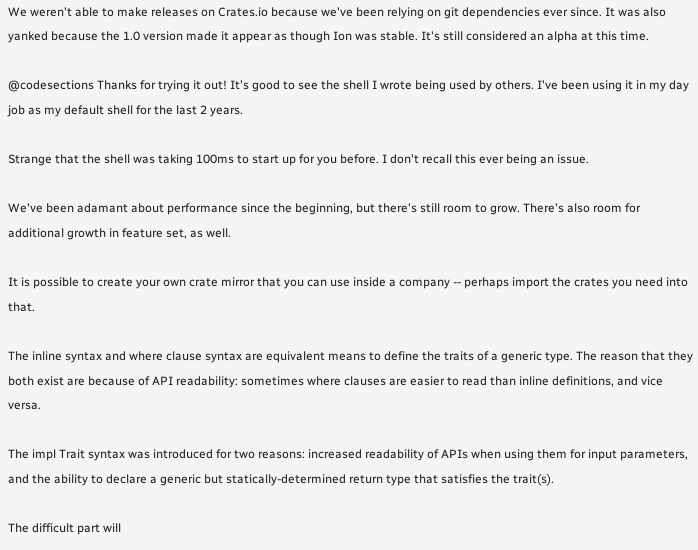We weren't able to make releases on Crates.io because we've been relying on git dependencies ever since. It was also yanked because the 1.0 version made it appear as though Ion was stable. It's still considered an alpha at this time.

@codesections Thanks for trying it out! It's good to see the shell I wrote being used by others. I've been using it in my day job as my default shell for the last 2 years.

Strange that the shell was taking 100ms to start up for you before. I don't recall this ever being an issue.

We've been adamant about performance since the beginning, but there's still room to grow. There's also room for additional growth in feature set, as well.

It is possible to create your own crate mirror that you can use inside a company -- perhaps import the crates you need into that.

The inline syntax and where clause syntax are equivalent means to define the traits of a generic type. The reason that they both exist are because of API readability: sometimes where clauses are easier to read than inline definitions, and vice versa.

The impl Trait syntax was introduced for two reasons: increased readability of APIs when using them for input parameters, and the ability to declare a generic but statically-determined return type that satisfies the trait(s).

The difficult part will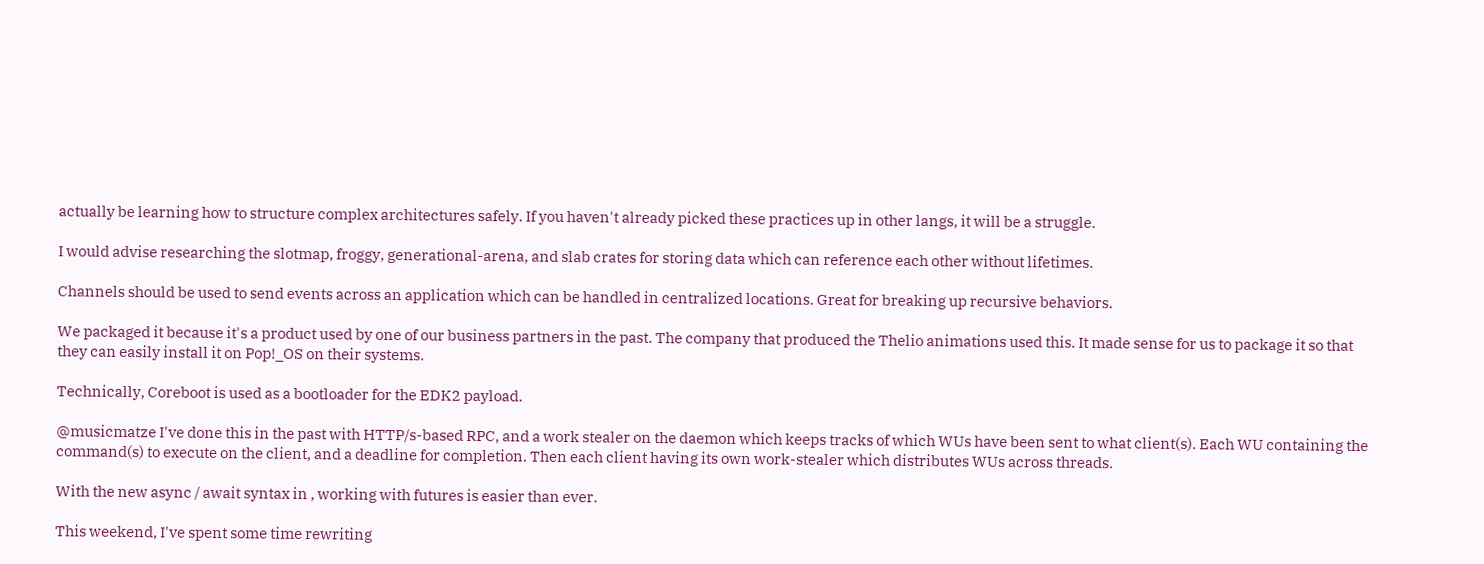actually be learning how to structure complex architectures safely. If you haven't already picked these practices up in other langs, it will be a struggle.

I would advise researching the slotmap, froggy, generational-arena, and slab crates for storing data which can reference each other without lifetimes.

Channels should be used to send events across an application which can be handled in centralized locations. Great for breaking up recursive behaviors.

We packaged it because it's a product used by one of our business partners in the past. The company that produced the Thelio animations used this. It made sense for us to package it so that they can easily install it on Pop!_OS on their systems.

Technically, Coreboot is used as a bootloader for the EDK2 payload.

@musicmatze I've done this in the past with HTTP/s-based RPC, and a work stealer on the daemon which keeps tracks of which WUs have been sent to what client(s). Each WU containing the command(s) to execute on the client, and a deadline for completion. Then each client having its own work-stealer which distributes WUs across threads.

With the new async / await syntax in , working with futures is easier than ever.

This weekend, I've spent some time rewriting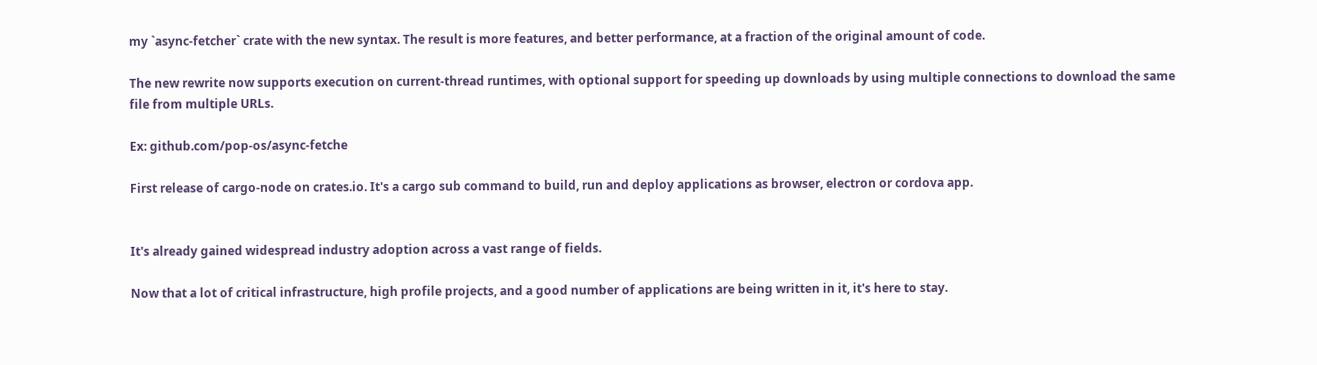my `async-fetcher` crate with the new syntax. The result is more features, and better performance, at a fraction of the original amount of code.

The new rewrite now supports execution on current-thread runtimes, with optional support for speeding up downloads by using multiple connections to download the same file from multiple URLs.

Ex: github.com/pop-os/async-fetche

First release of cargo-node on crates.io. It's a cargo sub command to build, run and deploy applications as browser, electron or cordova app.


It's already gained widespread industry adoption across a vast range of fields.

Now that a lot of critical infrastructure, high profile projects, and a good number of applications are being written in it, it's here to stay.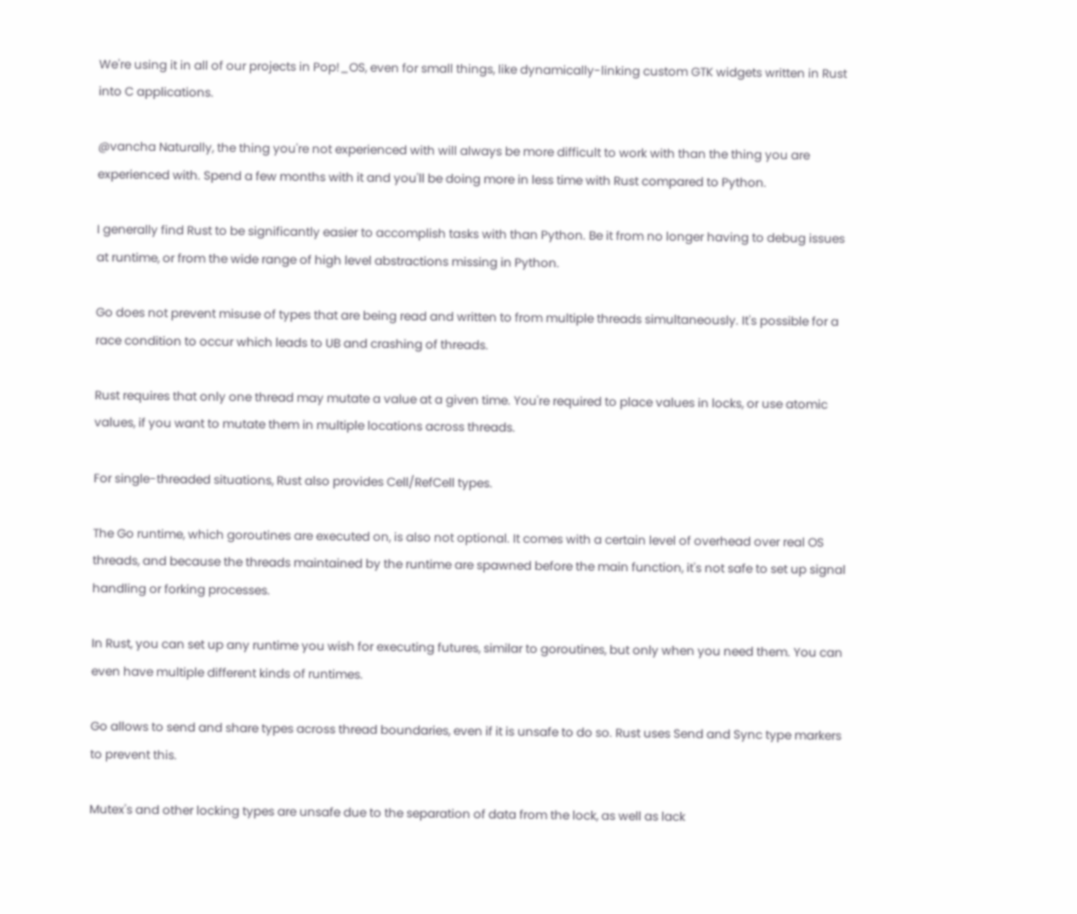We're using it in all of our projects in Pop!_OS, even for small things, like dynamically-linking custom GTK widgets written in Rust into C applications.

@vancha Naturally, the thing you're not experienced with will always be more difficult to work with than the thing you are experienced with. Spend a few months with it and you'll be doing more in less time with Rust compared to Python.

I generally find Rust to be significantly easier to accomplish tasks with than Python. Be it from no longer having to debug issues at runtime, or from the wide range of high level abstractions missing in Python.

Go does not prevent misuse of types that are being read and written to from multiple threads simultaneously. It's possible for a race condition to occur which leads to UB and crashing of threads.

Rust requires that only one thread may mutate a value at a given time. You're required to place values in locks, or use atomic values, if you want to mutate them in multiple locations across threads.

For single-threaded situations, Rust also provides Cell/RefCell types.

The Go runtime, which goroutines are executed on, is also not optional. It comes with a certain level of overhead over real OS threads, and because the threads maintained by the runtime are spawned before the main function, it's not safe to set up signal handling or forking processes.

In Rust, you can set up any runtime you wish for executing futures, similar to goroutines, but only when you need them. You can even have multiple different kinds of runtimes.

Go allows to send and share types across thread boundaries, even if it is unsafe to do so. Rust uses Send and Sync type markers to prevent this.

Mutex's and other locking types are unsafe due to the separation of data from the lock, as well as lack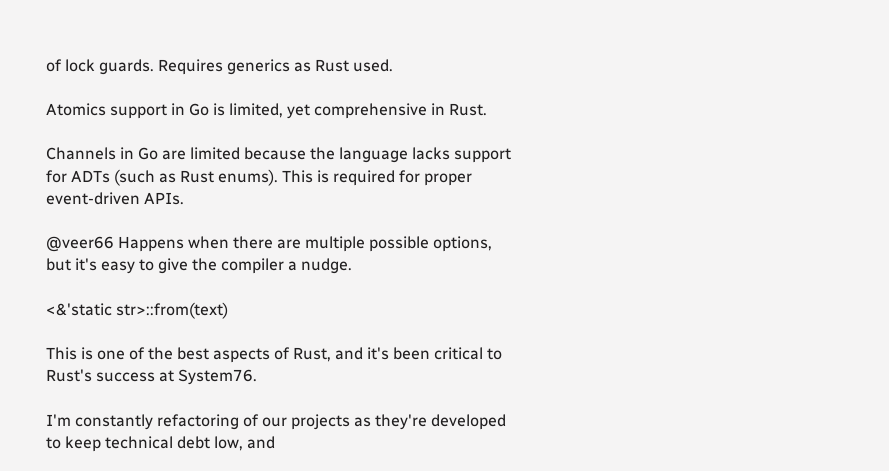of lock guards. Requires generics as Rust used.

Atomics support in Go is limited, yet comprehensive in Rust.

Channels in Go are limited because the language lacks support for ADTs (such as Rust enums). This is required for proper event-driven APIs.

@veer66 Happens when there are multiple possible options, but it's easy to give the compiler a nudge.

<&'static str>::from(text)

This is one of the best aspects of Rust, and it's been critical to Rust's success at System76.

I'm constantly refactoring of our projects as they're developed to keep technical debt low, and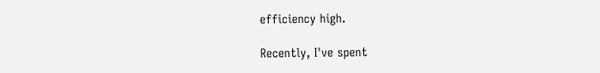efficiency high.

Recently, I've spent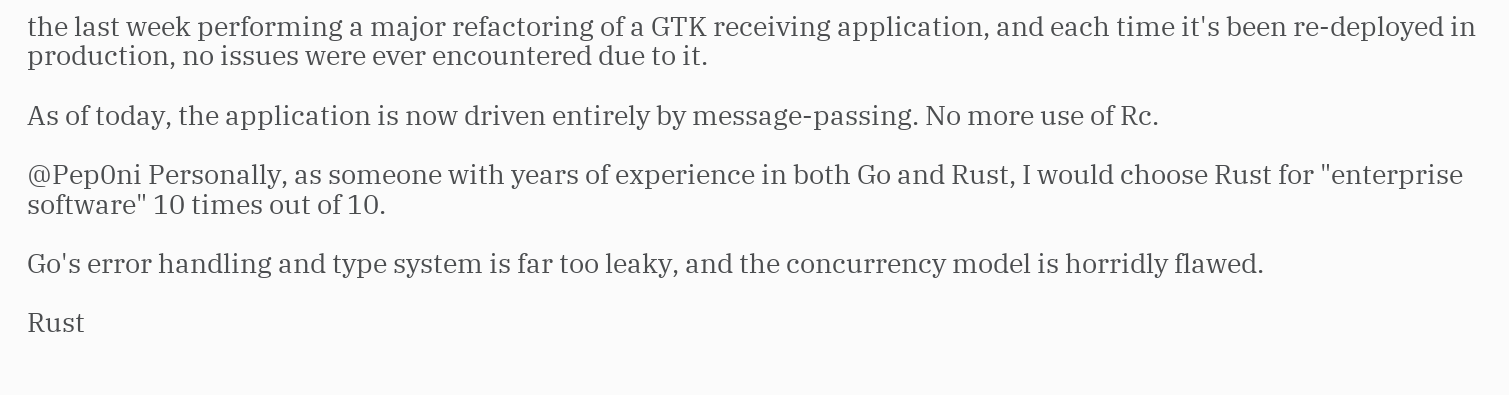the last week performing a major refactoring of a GTK receiving application, and each time it's been re-deployed in production, no issues were ever encountered due to it.

As of today, the application is now driven entirely by message-passing. No more use of Rc.

@Pep0ni Personally, as someone with years of experience in both Go and Rust, I would choose Rust for "enterprise software" 10 times out of 10.

Go's error handling and type system is far too leaky, and the concurrency model is horridly flawed.

Rust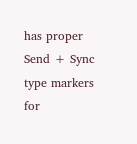has proper Send + Sync type markers for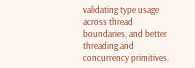validating type usage across thread boundaries, and better threading and concurrency primitives.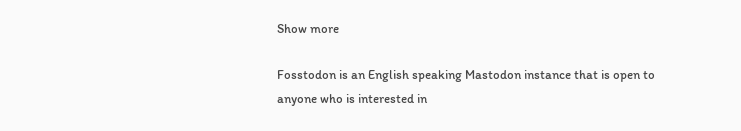Show more

Fosstodon is an English speaking Mastodon instance that is open to anyone who is interested in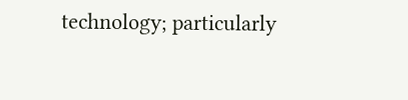technology; particularly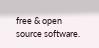free & open source software.